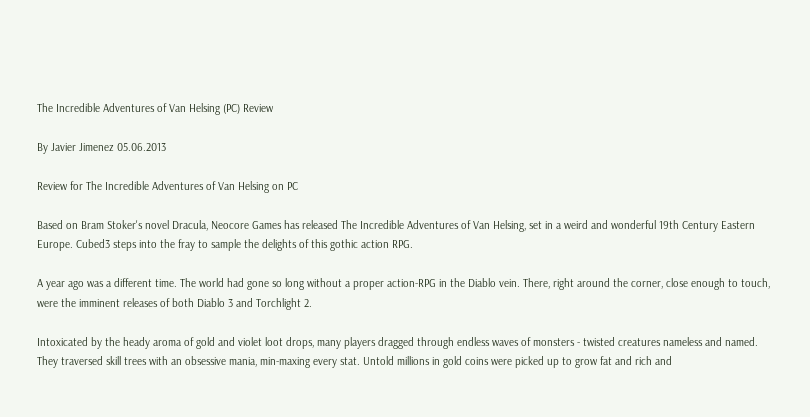The Incredible Adventures of Van Helsing (PC) Review

By Javier Jimenez 05.06.2013

Review for The Incredible Adventures of Van Helsing on PC

Based on Bram Stoker's novel Dracula, Neocore Games has released The Incredible Adventures of Van Helsing, set in a weird and wonderful 19th Century Eastern Europe. Cubed3 steps into the fray to sample the delights of this gothic action RPG.

A year ago was a different time. The world had gone so long without a proper action-RPG in the Diablo vein. There, right around the corner, close enough to touch, were the imminent releases of both Diablo 3 and Torchlight 2.

Intoxicated by the heady aroma of gold and violet loot drops, many players dragged through endless waves of monsters - twisted creatures nameless and named. They traversed skill trees with an obsessive mania, min-maxing every stat. Untold millions in gold coins were picked up to grow fat and rich and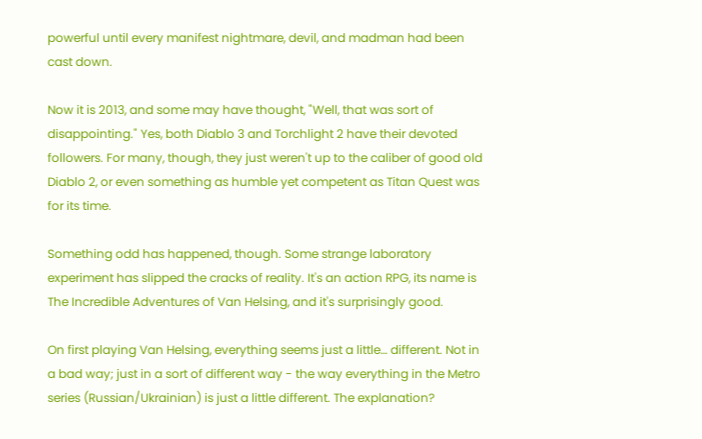powerful until every manifest nightmare, devil, and madman had been cast down.

Now it is 2013, and some may have thought, "Well, that was sort of disappointing." Yes, both Diablo 3 and Torchlight 2 have their devoted followers. For many, though, they just weren't up to the caliber of good old Diablo 2, or even something as humble yet competent as Titan Quest was for its time.

Something odd has happened, though. Some strange laboratory experiment has slipped the cracks of reality. It's an action RPG, its name is The Incredible Adventures of Van Helsing, and it's surprisingly good.

On first playing Van Helsing, everything seems just a little… different. Not in a bad way; just in a sort of different way - the way everything in the Metro series (Russian/Ukrainian) is just a little different. The explanation?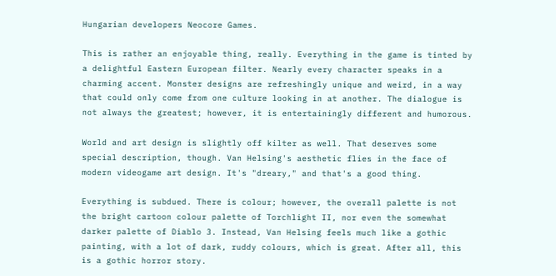Hungarian developers Neocore Games.

This is rather an enjoyable thing, really. Everything in the game is tinted by a delightful Eastern European filter. Nearly every character speaks in a charming accent. Monster designs are refreshingly unique and weird, in a way that could only come from one culture looking in at another. The dialogue is not always the greatest; however, it is entertainingly different and humorous.

World and art design is slightly off kilter as well. That deserves some special description, though. Van Helsing's aesthetic flies in the face of modern videogame art design. It's "dreary," and that's a good thing.

Everything is subdued. There is colour; however, the overall palette is not the bright cartoon colour palette of Torchlight II, nor even the somewhat darker palette of Diablo 3. Instead, Van Helsing feels much like a gothic painting, with a lot of dark, ruddy colours, which is great. After all, this is a gothic horror story.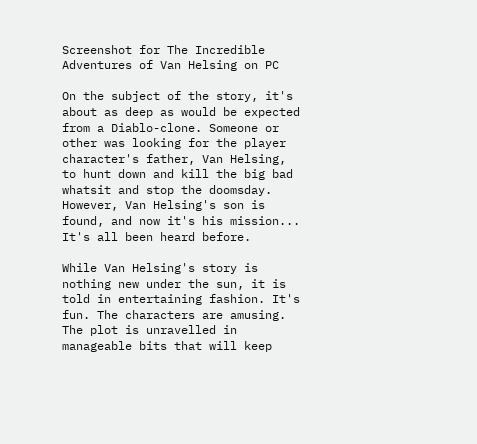Screenshot for The Incredible Adventures of Van Helsing on PC

On the subject of the story, it's about as deep as would be expected from a Diablo-clone. Someone or other was looking for the player character's father, Van Helsing, to hunt down and kill the big bad whatsit and stop the doomsday. However, Van Helsing's son is found, and now it's his mission... It's all been heard before.

While Van Helsing's story is nothing new under the sun, it is told in entertaining fashion. It's fun. The characters are amusing. The plot is unravelled in manageable bits that will keep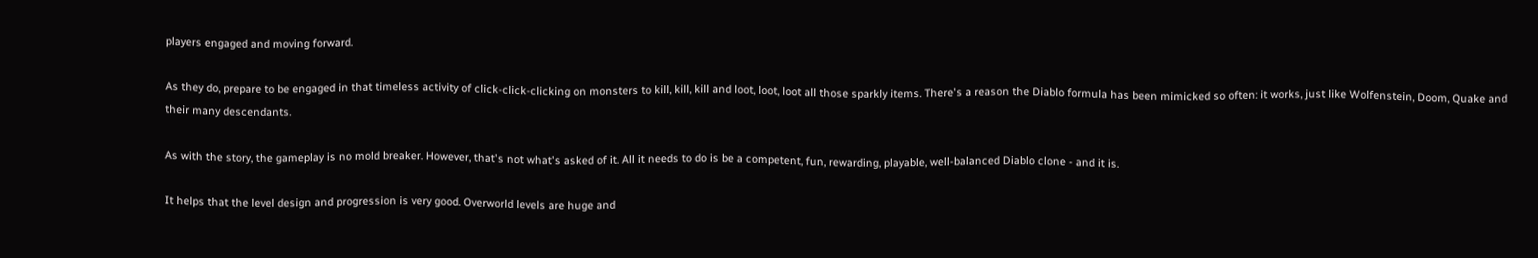players engaged and moving forward.

As they do, prepare to be engaged in that timeless activity of click-click-clicking on monsters to kill, kill, kill and loot, loot, loot all those sparkly items. There's a reason the Diablo formula has been mimicked so often: it works, just like Wolfenstein, Doom, Quake and their many descendants.

As with the story, the gameplay is no mold breaker. However, that's not what's asked of it. All it needs to do is be a competent, fun, rewarding, playable, well-balanced Diablo clone - and it is.

It helps that the level design and progression is very good. Overworld levels are huge and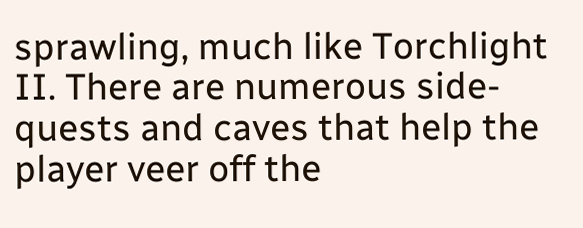sprawling, much like Torchlight II. There are numerous side-quests and caves that help the player veer off the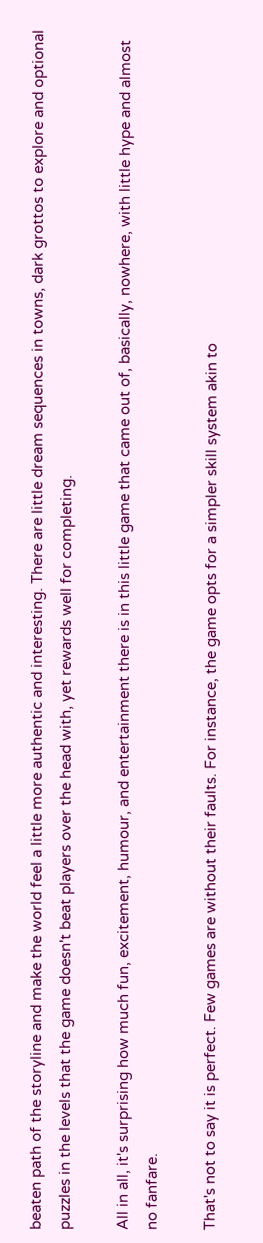beaten path of the storyline and make the world feel a little more authentic and interesting. There are little dream sequences in towns, dark grottos to explore and optional puzzles in the levels that the game doesn't beat players over the head with, yet rewards well for completing.

All in all, it's surprising how much fun, excitement, humour, and entertainment there is in this little game that came out of, basically, nowhere, with little hype and almost no fanfare.

That's not to say it is perfect. Few games are without their faults. For instance, the game opts for a simpler skill system akin to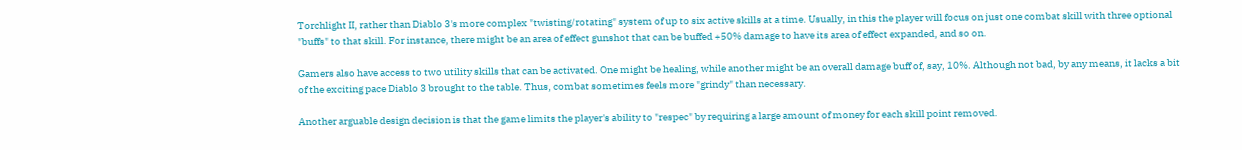Torchlight II, rather than Diablo 3's more complex "twisting/rotating" system of up to six active skills at a time. Usually, in this the player will focus on just one combat skill with three optional "buffs" to that skill. For instance, there might be an area of effect gunshot that can be buffed +50% damage to have its area of effect expanded, and so on.

Gamers also have access to two utility skills that can be activated. One might be healing, while another might be an overall damage buff of, say, 10%. Although not bad, by any means, it lacks a bit of the exciting pace Diablo 3 brought to the table. Thus, combat sometimes feels more "grindy" than necessary.

Another arguable design decision is that the game limits the player's ability to "respec" by requiring a large amount of money for each skill point removed.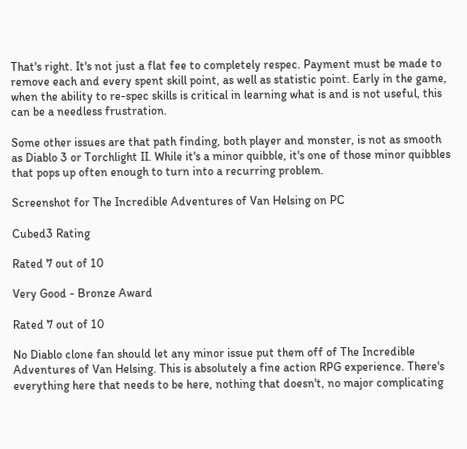That's right. It's not just a flat fee to completely respec. Payment must be made to remove each and every spent skill point, as well as statistic point. Early in the game, when the ability to re-spec skills is critical in learning what is and is not useful, this can be a needless frustration.

Some other issues are that path finding, both player and monster, is not as smooth as Diablo 3 or Torchlight II. While it's a minor quibble, it's one of those minor quibbles that pops up often enough to turn into a recurring problem.

Screenshot for The Incredible Adventures of Van Helsing on PC

Cubed3 Rating

Rated 7 out of 10

Very Good - Bronze Award

Rated 7 out of 10

No Diablo clone fan should let any minor issue put them off of The Incredible Adventures of Van Helsing. This is absolutely a fine action RPG experience. There's everything here that needs to be here, nothing that doesn't, no major complicating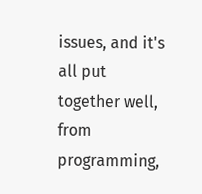issues, and it's all put together well, from programming,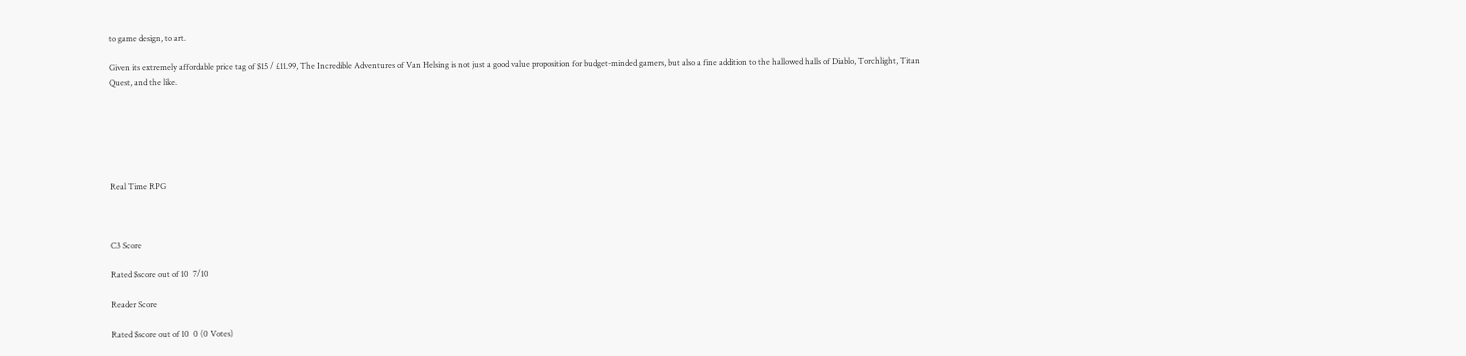to game design, to art.

Given its extremely affordable price tag of $15 / £11.99, The Incredible Adventures of Van Helsing is not just a good value proposition for budget-minded gamers, but also a fine addition to the hallowed halls of Diablo, Torchlight, Titan Quest, and the like.






Real Time RPG



C3 Score

Rated $score out of 10  7/10

Reader Score

Rated $score out of 10  0 (0 Votes)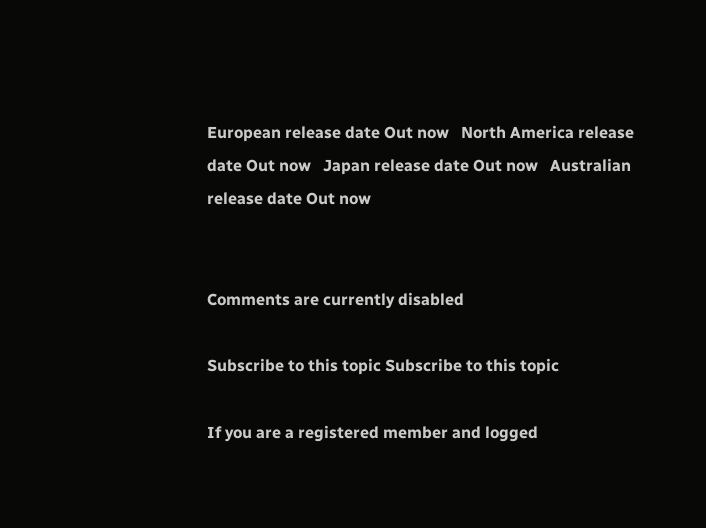European release date Out now   North America release date Out now   Japan release date Out now   Australian release date Out now


Comments are currently disabled

Subscribe to this topic Subscribe to this topic

If you are a registered member and logged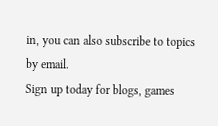in, you can also subscribe to topics by email.
Sign up today for blogs, games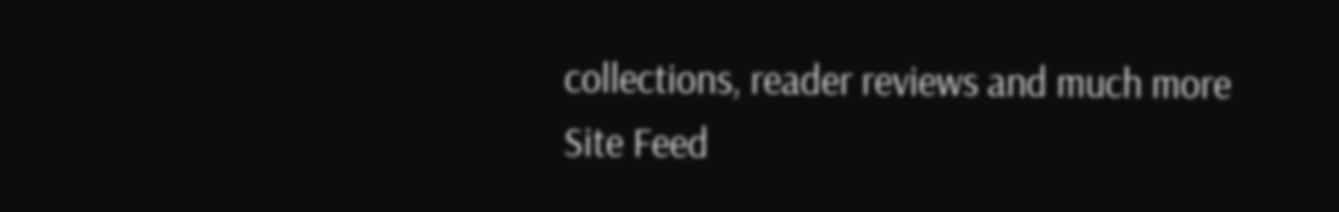collections, reader reviews and much more
Site Feed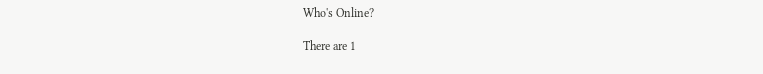Who's Online?

There are 1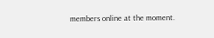members online at the moment.